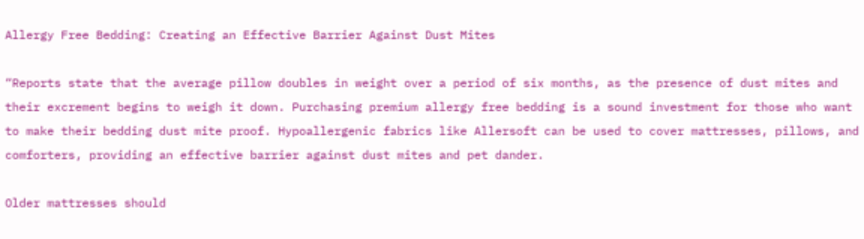Allergy Free Bedding: Creating an Effective Barrier Against Dust Mites

“Reports state that the average pillow doubles in weight over a period of six months, as the presence of dust mites and their excrement begins to weigh it down. Purchasing premium allergy free bedding is a sound investment for those who want to make their bedding dust mite proof. Hypoallergenic fabrics like Allersoft can be used to cover mattresses, pillows, and comforters, providing an effective barrier against dust mites and pet dander.

Older mattresses should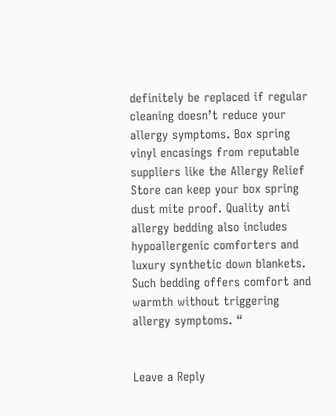definitely be replaced if regular cleaning doesn’t reduce your allergy symptoms. Box spring vinyl encasings from reputable suppliers like the Allergy Relief Store can keep your box spring dust mite proof. Quality anti allergy bedding also includes hypoallergenic comforters and luxury synthetic down blankets. Such bedding offers comfort and warmth without triggering allergy symptoms. “


Leave a Reply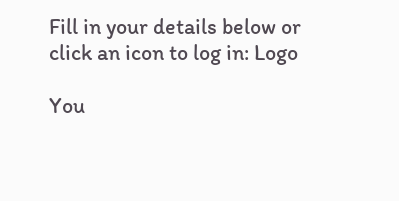Fill in your details below or click an icon to log in: Logo

You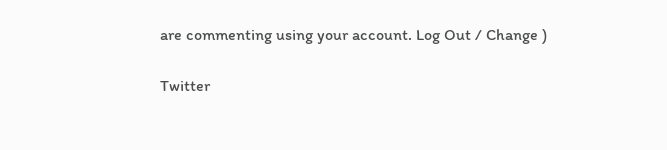are commenting using your account. Log Out / Change )

Twitter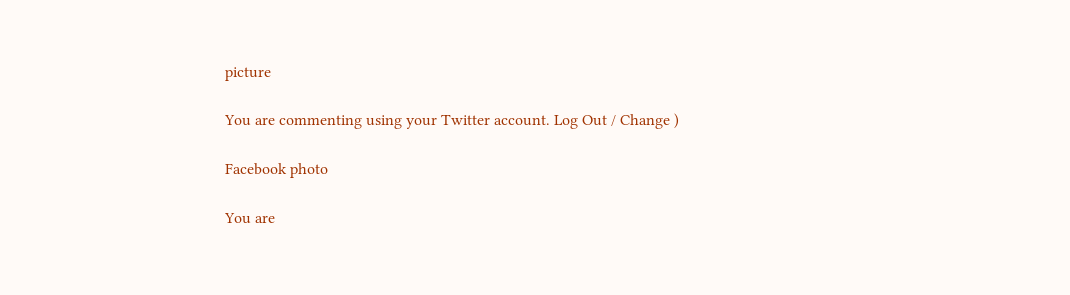picture

You are commenting using your Twitter account. Log Out / Change )

Facebook photo

You are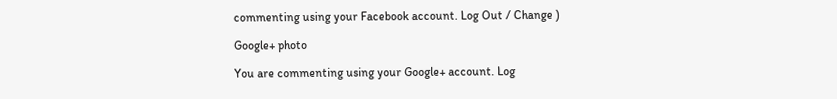commenting using your Facebook account. Log Out / Change )

Google+ photo

You are commenting using your Google+ account. Log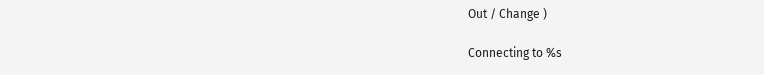Out / Change )

Connecting to %s